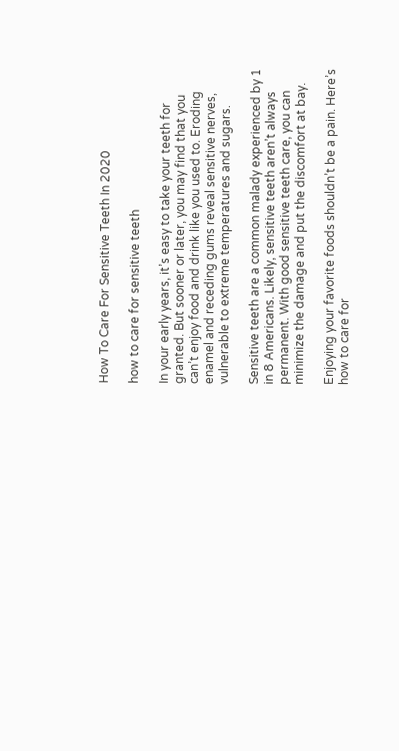How To Care For Sensitive Teeth In 2020

how to care for sensitive teeth

In your early years, it’s easy to take your teeth for granted. But sooner or later, you may find that you can’t enjoy food and drink like you used to. Eroding enamel and receding gums reveal sensitive nerves, vulnerable to extreme temperatures and sugars.

Sensitive teeth are a common malady experienced by 1 in 8 Americans. Likely, sensitive teeth aren’t always permanent. With good sensitive teeth care, you can minimize the damage and put the discomfort at bay.

Enjoying your favorite foods shouldn’t be a pain. Here’s how to care for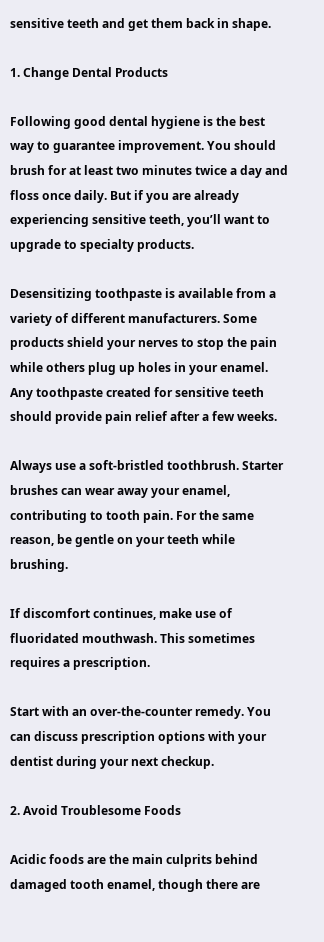sensitive teeth and get them back in shape.

1. Change Dental Products

Following good dental hygiene is the best way to guarantee improvement. You should brush for at least two minutes twice a day and floss once daily. But if you are already experiencing sensitive teeth, you’ll want to upgrade to specialty products.

Desensitizing toothpaste is available from a variety of different manufacturers. Some products shield your nerves to stop the pain while others plug up holes in your enamel. Any toothpaste created for sensitive teeth should provide pain relief after a few weeks.

Always use a soft-bristled toothbrush. Starter brushes can wear away your enamel, contributing to tooth pain. For the same reason, be gentle on your teeth while brushing.

If discomfort continues, make use of fluoridated mouthwash. This sometimes requires a prescription.

Start with an over-the-counter remedy. You can discuss prescription options with your dentist during your next checkup.

2. Avoid Troublesome Foods

Acidic foods are the main culprits behind damaged tooth enamel, though there are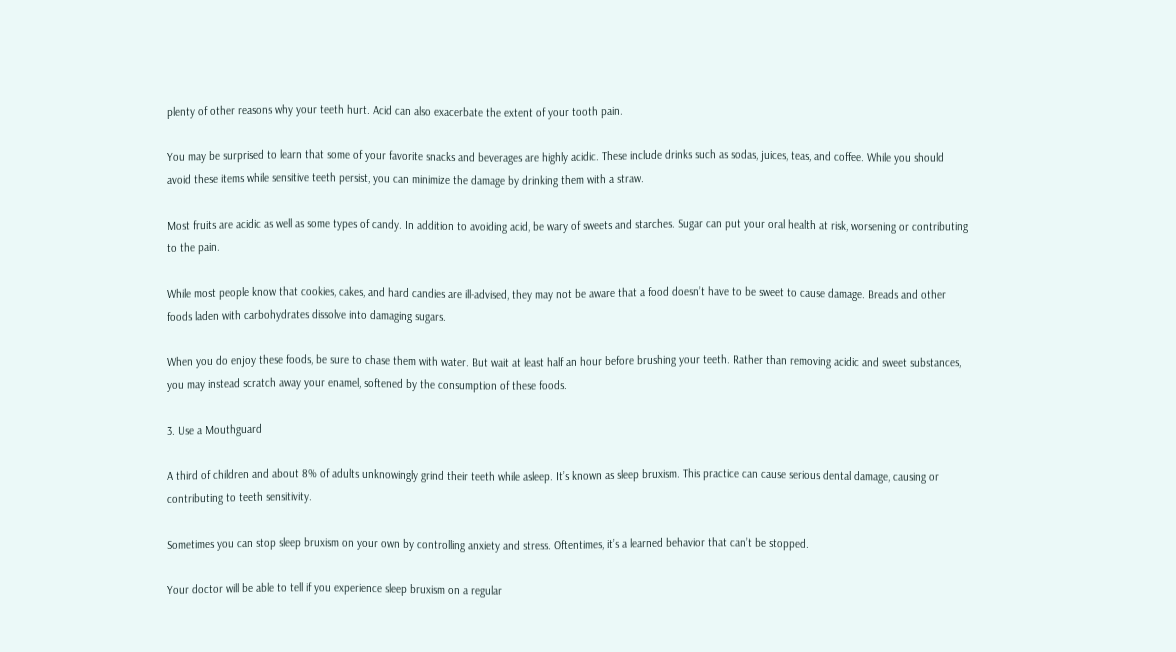plenty of other reasons why your teeth hurt. Acid can also exacerbate the extent of your tooth pain.

You may be surprised to learn that some of your favorite snacks and beverages are highly acidic. These include drinks such as sodas, juices, teas, and coffee. While you should avoid these items while sensitive teeth persist, you can minimize the damage by drinking them with a straw.

Most fruits are acidic as well as some types of candy. In addition to avoiding acid, be wary of sweets and starches. Sugar can put your oral health at risk, worsening or contributing to the pain.

While most people know that cookies, cakes, and hard candies are ill-advised, they may not be aware that a food doesn’t have to be sweet to cause damage. Breads and other foods laden with carbohydrates dissolve into damaging sugars.

When you do enjoy these foods, be sure to chase them with water. But wait at least half an hour before brushing your teeth. Rather than removing acidic and sweet substances, you may instead scratch away your enamel, softened by the consumption of these foods.

3. Use a Mouthguard

A third of children and about 8% of adults unknowingly grind their teeth while asleep. It’s known as sleep bruxism. This practice can cause serious dental damage, causing or contributing to teeth sensitivity.

Sometimes you can stop sleep bruxism on your own by controlling anxiety and stress. Oftentimes, it’s a learned behavior that can’t be stopped.

Your doctor will be able to tell if you experience sleep bruxism on a regular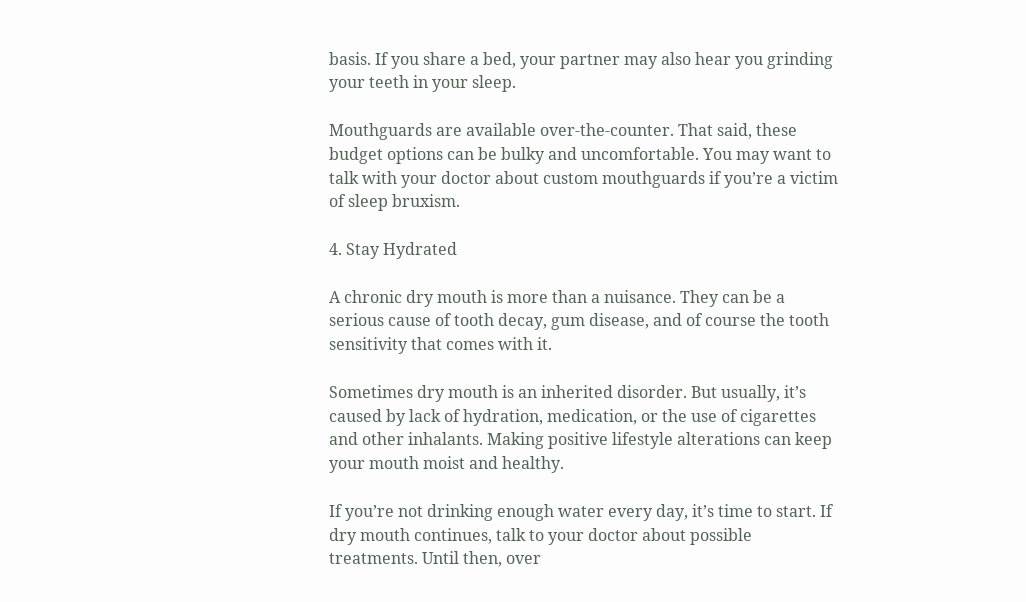basis. If you share a bed, your partner may also hear you grinding your teeth in your sleep.

Mouthguards are available over-the-counter. That said, these budget options can be bulky and uncomfortable. You may want to talk with your doctor about custom mouthguards if you’re a victim of sleep bruxism.

4. Stay Hydrated

A chronic dry mouth is more than a nuisance. They can be a serious cause of tooth decay, gum disease, and of course the tooth sensitivity that comes with it.

Sometimes dry mouth is an inherited disorder. But usually, it’s caused by lack of hydration, medication, or the use of cigarettes and other inhalants. Making positive lifestyle alterations can keep your mouth moist and healthy.

If you’re not drinking enough water every day, it’s time to start. If dry mouth continues, talk to your doctor about possible treatments. Until then, over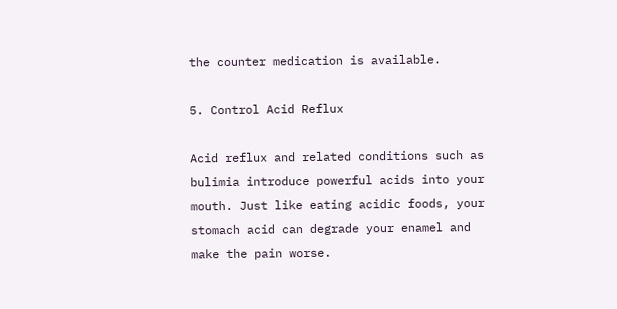the counter medication is available.

5. Control Acid Reflux

Acid reflux and related conditions such as bulimia introduce powerful acids into your mouth. Just like eating acidic foods, your stomach acid can degrade your enamel and make the pain worse.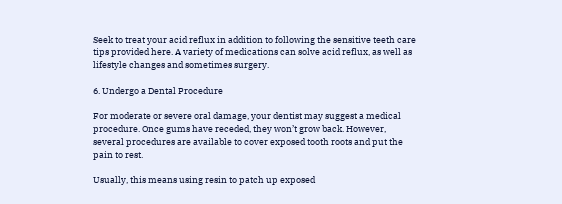Seek to treat your acid reflux in addition to following the sensitive teeth care tips provided here. A variety of medications can solve acid reflux, as well as lifestyle changes and sometimes surgery.

6. Undergo a Dental Procedure

For moderate or severe oral damage, your dentist may suggest a medical procedure. Once gums have receded, they won’t grow back. However, several procedures are available to cover exposed tooth roots and put the pain to rest.

Usually, this means using resin to patch up exposed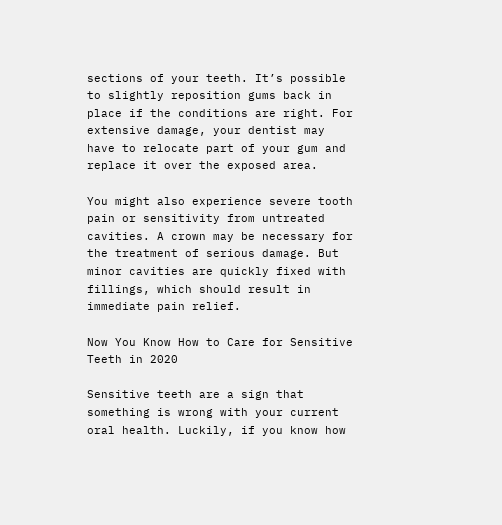sections of your teeth. It’s possible to slightly reposition gums back in place if the conditions are right. For extensive damage, your dentist may have to relocate part of your gum and replace it over the exposed area.

You might also experience severe tooth pain or sensitivity from untreated cavities. A crown may be necessary for the treatment of serious damage. But minor cavities are quickly fixed with fillings, which should result in immediate pain relief.

Now You Know How to Care for Sensitive Teeth in 2020

Sensitive teeth are a sign that something is wrong with your current oral health. Luckily, if you know how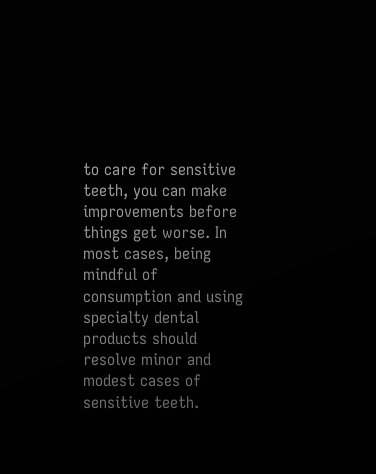to care for sensitive teeth, you can make improvements before things get worse. In most cases, being mindful of consumption and using specialty dental products should resolve minor and modest cases of sensitive teeth.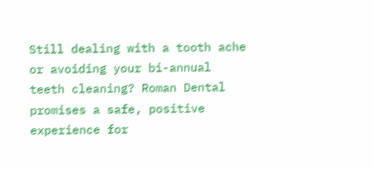Still dealing with a tooth ache or avoiding your bi-annual teeth cleaning? Roman Dental promises a safe, positive experience for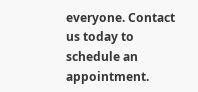everyone. Contact us today to schedule an appointment.